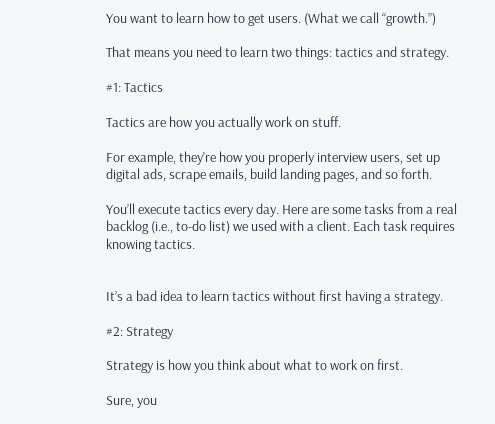You want to learn how to get users. (What we call “growth.”)

That means you need to learn two things: tactics and strategy.

#1: Tactics

Tactics are how you actually work on stuff.

For example, they’re how you properly interview users, set up digital ads, scrape emails, build landing pages, and so forth.

You’ll execute tactics every day. Here are some tasks from a real backlog (i.e., to-do list) we used with a client. Each task requires knowing tactics.


It’s a bad idea to learn tactics without first having a strategy.

#2: Strategy

Strategy is how you think about what to work on first.

Sure, you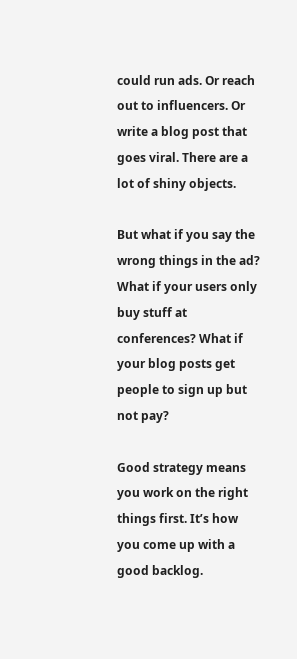could run ads. Or reach out to influencers. Or write a blog post that goes viral. There are a lot of shiny objects.

But what if you say the wrong things in the ad? What if your users only buy stuff at conferences? What if your blog posts get people to sign up but not pay?

Good strategy means you work on the right things first. It’s how you come up with a good backlog.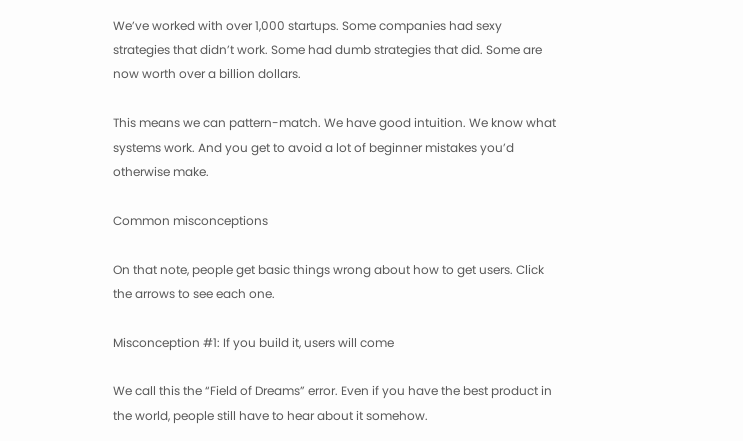We’ve worked with over 1,000 startups. Some companies had sexy strategies that didn’t work. Some had dumb strategies that did. Some are now worth over a billion dollars.

This means we can pattern-match. We have good intuition. We know what systems work. And you get to avoid a lot of beginner mistakes you’d otherwise make.

Common misconceptions

On that note, people get basic things wrong about how to get users. Click the arrows to see each one.

Misconception #1: If you build it, users will come

We call this the “Field of Dreams” error. Even if you have the best product in the world, people still have to hear about it somehow.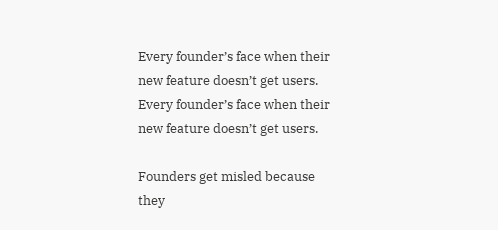Every founder’s face when their new feature doesn’t get users.
Every founder’s face when their new feature doesn’t get users.

Founders get misled because they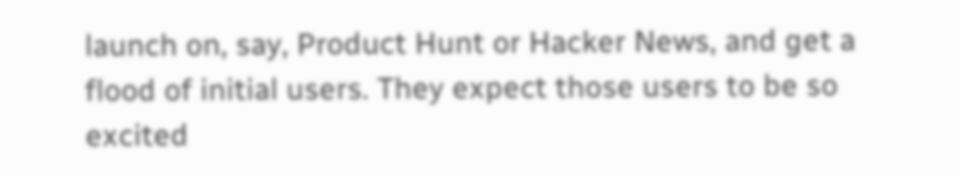launch on, say, Product Hunt or Hacker News, and get a flood of initial users. They expect those users to be so excited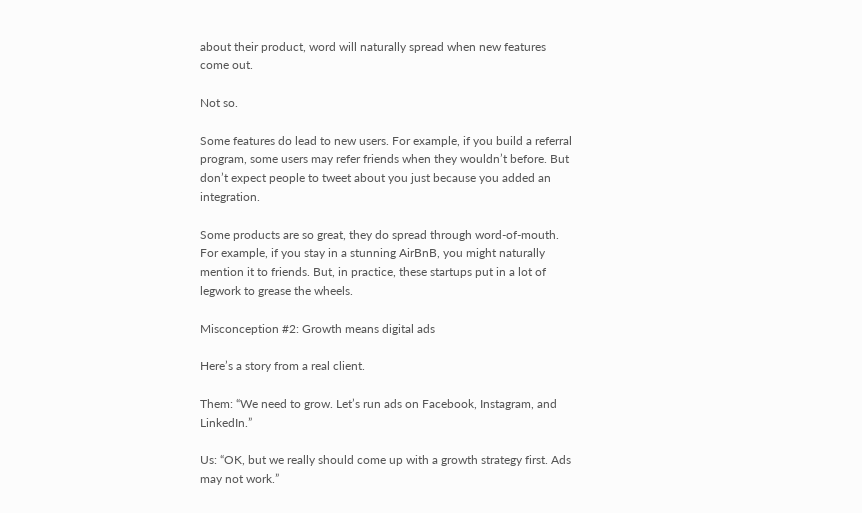about their product, word will naturally spread when new features come out.

Not so.

Some features do lead to new users. For example, if you build a referral program, some users may refer friends when they wouldn’t before. But don’t expect people to tweet about you just because you added an integration.

Some products are so great, they do spread through word-of-mouth. For example, if you stay in a stunning AirBnB, you might naturally mention it to friends. But, in practice, these startups put in a lot of legwork to grease the wheels.

Misconception #2: Growth means digital ads

Here’s a story from a real client.

Them: “We need to grow. Let’s run ads on Facebook, Instagram, and LinkedIn.”

Us: “OK, but we really should come up with a growth strategy first. Ads may not work.”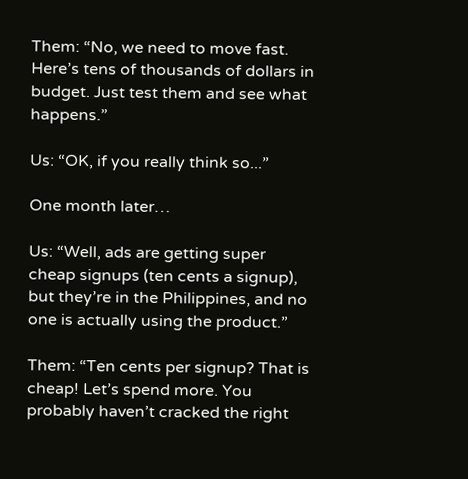Them: “No, we need to move fast. Here’s tens of thousands of dollars in budget. Just test them and see what happens.”

Us: “OK, if you really think so...”

One month later…

Us: “Well, ads are getting super cheap signups (ten cents a signup), but they’re in the Philippines, and no one is actually using the product.”

Them: “Ten cents per signup? That is cheap! Let’s spend more. You probably haven’t cracked the right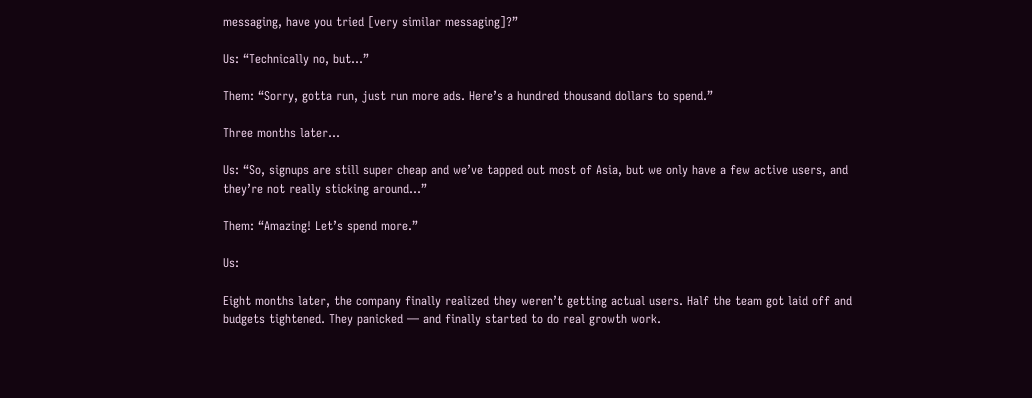messaging, have you tried [very similar messaging]?”

Us: “Technically no, but…”

Them: “Sorry, gotta run, just run more ads. Here’s a hundred thousand dollars to spend.”

Three months later…

Us: “So, signups are still super cheap and we’ve tapped out most of Asia, but we only have a few active users, and they’re not really sticking around…”

Them: “Amazing! Let’s spend more.”

Us:

Eight months later, the company finally realized they weren’t getting actual users. Half the team got laid off and budgets tightened. They panicked — and finally started to do real growth work.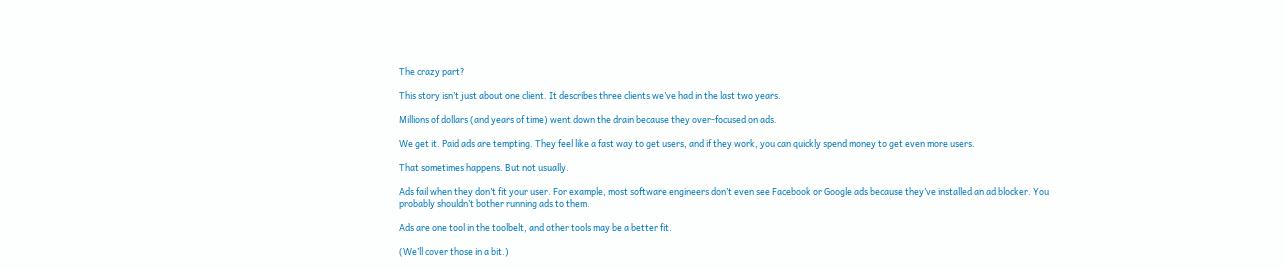The crazy part?

This story isn’t just about one client. It describes three clients we’ve had in the last two years.

Millions of dollars (and years of time) went down the drain because they over-focused on ads.

We get it. Paid ads are tempting. They feel like a fast way to get users, and if they work, you can quickly spend money to get even more users.

That sometimes happens. But not usually.

Ads fail when they don’t fit your user. For example, most software engineers don’t even see Facebook or Google ads because they’ve installed an ad blocker. You probably shouldn’t bother running ads to them.

Ads are one tool in the toolbelt, and other tools may be a better fit.

(We’ll cover those in a bit.)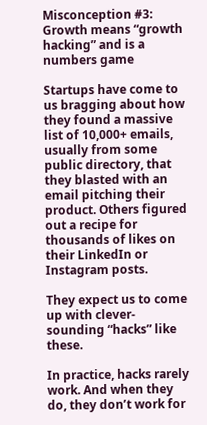Misconception #3: Growth means “growth hacking” and is a numbers game

Startups have come to us bragging about how they found a massive list of 10,000+ emails, usually from some public directory, that they blasted with an email pitching their product. Others figured out a recipe for thousands of likes on their LinkedIn or Instagram posts.

They expect us to come up with clever-sounding “hacks” like these.

In practice, hacks rarely work. And when they do, they don’t work for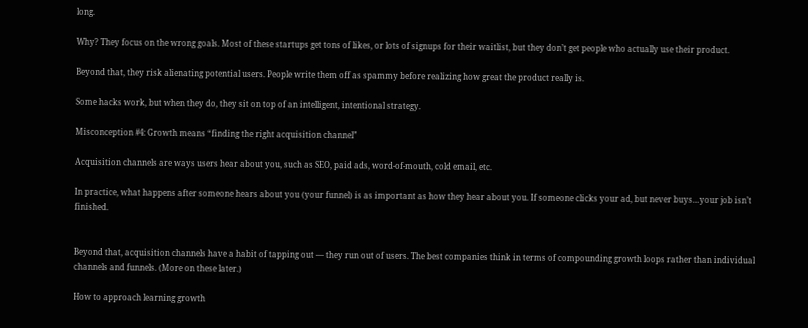long.

Why? They focus on the wrong goals. Most of these startups get tons of likes, or lots of signups for their waitlist, but they don’t get people who actually use their product.

Beyond that, they risk alienating potential users. People write them off as spammy before realizing how great the product really is.

Some hacks work, but when they do, they sit on top of an intelligent, intentional strategy.

Misconception #4: Growth means “finding the right acquisition channel”

Acquisition channels are ways users hear about you, such as SEO, paid ads, word-of-mouth, cold email, etc.

In practice, what happens after someone hears about you (your funnel) is as important as how they hear about you. If someone clicks your ad, but never buys…your job isn’t finished.


Beyond that, acquisition channels have a habit of tapping out — they run out of users. The best companies think in terms of compounding growth loops rather than individual channels and funnels. (More on these later.)

How to approach learning growth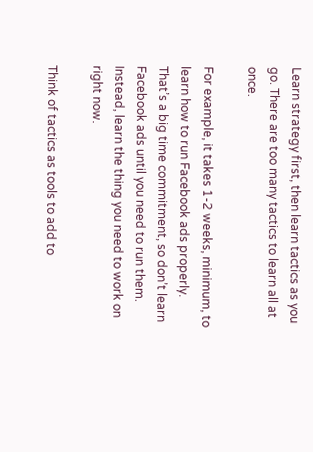Learn strategy first, then learn tactics as you go. There are too many tactics to learn all at once.

For example, it takes 1-2 weeks, minimum, to learn how to run Facebook ads properly. That’s a big time commitment, so don’t learn Facebook ads until you need to run them. Instead, learn the thing you need to work on right now.

Think of tactics as tools to add to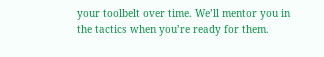your toolbelt over time. We’ll mentor you in the tactics when you’re ready for them.